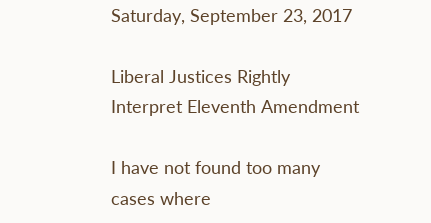Saturday, September 23, 2017

Liberal Justices Rightly Interpret Eleventh Amendment

I have not found too many cases where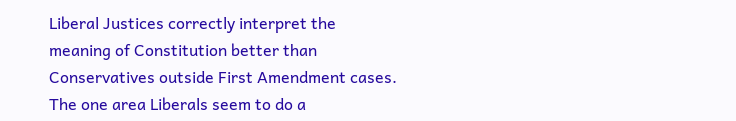Liberal Justices correctly interpret the meaning of Constitution better than Conservatives outside First Amendment cases. The one area Liberals seem to do a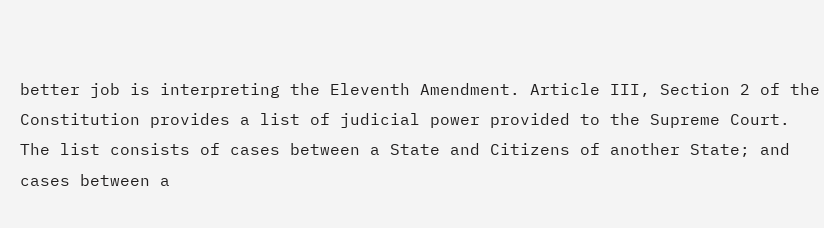better job is interpreting the Eleventh Amendment. Article III, Section 2 of the Constitution provides a list of judicial power provided to the Supreme Court. The list consists of cases between a State and Citizens of another State; and cases between a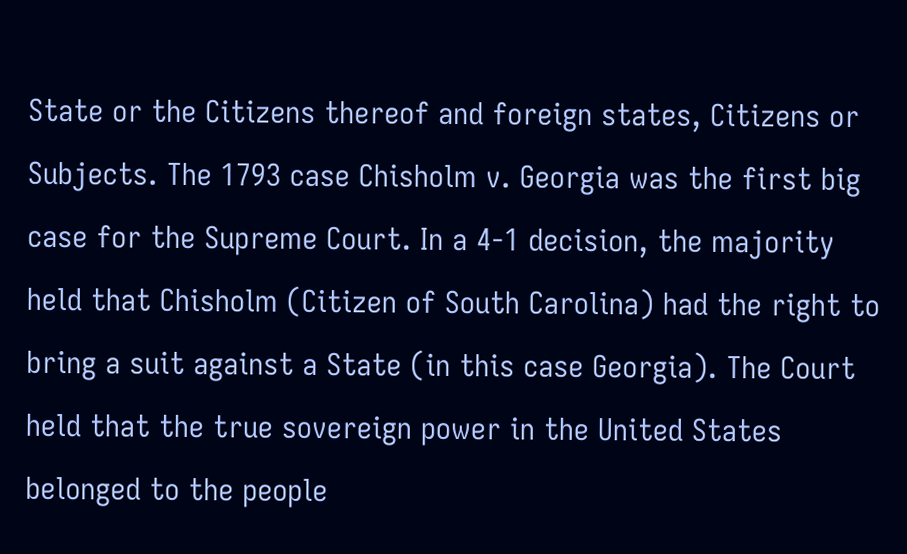State or the Citizens thereof and foreign states, Citizens or Subjects. The 1793 case Chisholm v. Georgia was the first big case for the Supreme Court. In a 4-1 decision, the majority held that Chisholm (Citizen of South Carolina) had the right to bring a suit against a State (in this case Georgia). The Court held that the true sovereign power in the United States belonged to the people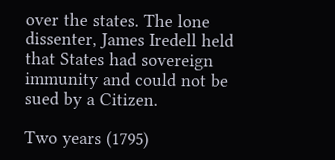over the states. The lone dissenter, James Iredell held that States had sovereign immunity and could not be sued by a Citizen.

Two years (1795)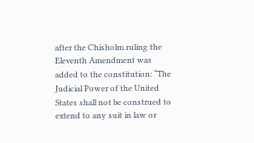after the Chisholm ruling the Eleventh Amendment was added to the constitution: “The Judicial Power of the United States shall not be construed to extend to any suit in law or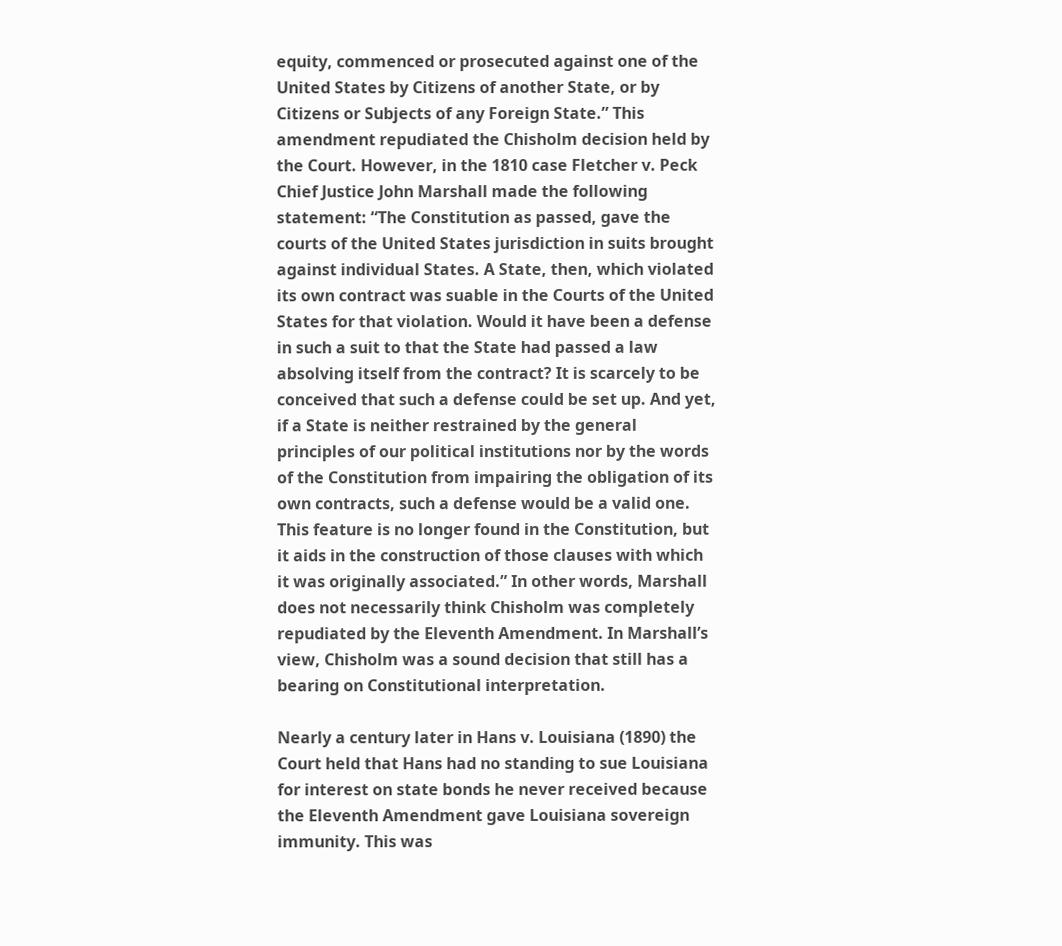equity, commenced or prosecuted against one of the United States by Citizens of another State, or by Citizens or Subjects of any Foreign State.” This amendment repudiated the Chisholm decision held by the Court. However, in the 1810 case Fletcher v. Peck Chief Justice John Marshall made the following statement: “The Constitution as passed, gave the courts of the United States jurisdiction in suits brought against individual States. A State, then, which violated its own contract was suable in the Courts of the United States for that violation. Would it have been a defense in such a suit to that the State had passed a law absolving itself from the contract? It is scarcely to be conceived that such a defense could be set up. And yet, if a State is neither restrained by the general principles of our political institutions nor by the words of the Constitution from impairing the obligation of its own contracts, such a defense would be a valid one. This feature is no longer found in the Constitution, but it aids in the construction of those clauses with which it was originally associated.” In other words, Marshall does not necessarily think Chisholm was completely repudiated by the Eleventh Amendment. In Marshall’s view, Chisholm was a sound decision that still has a bearing on Constitutional interpretation.

Nearly a century later in Hans v. Louisiana (1890) the Court held that Hans had no standing to sue Louisiana for interest on state bonds he never received because the Eleventh Amendment gave Louisiana sovereign immunity. This was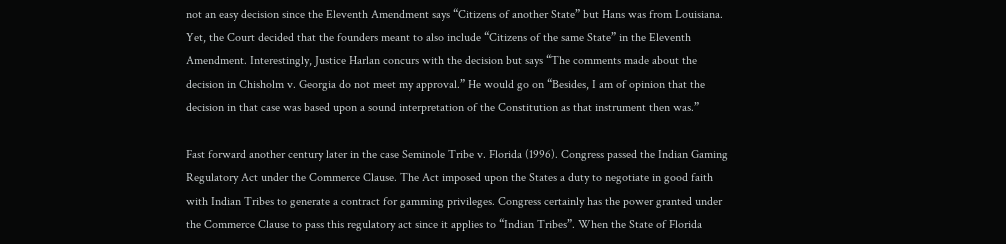not an easy decision since the Eleventh Amendment says “Citizens of another State” but Hans was from Louisiana. Yet, the Court decided that the founders meant to also include “Citizens of the same State” in the Eleventh Amendment. Interestingly, Justice Harlan concurs with the decision but says “The comments made about the decision in Chisholm v. Georgia do not meet my approval.” He would go on “Besides, I am of opinion that the decision in that case was based upon a sound interpretation of the Constitution as that instrument then was.”

Fast forward another century later in the case Seminole Tribe v. Florida (1996). Congress passed the Indian Gaming Regulatory Act under the Commerce Clause. The Act imposed upon the States a duty to negotiate in good faith with Indian Tribes to generate a contract for gamming privileges. Congress certainly has the power granted under the Commerce Clause to pass this regulatory act since it applies to “Indian Tribes”. When the State of Florida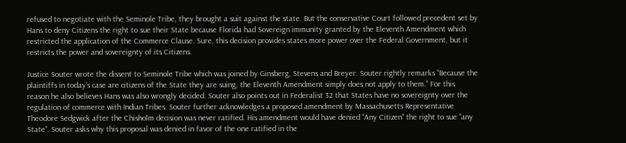refused to negotiate with the Seminole Tribe, they brought a suit against the state. But the conservative Court followed precedent set by Hans to deny Citizens the right to sue their State because Florida had Sovereign immunity granted by the Eleventh Amendment which restricted the application of the Commerce Clause. Sure, this decision provides states more power over the Federal Government, but it restricts the power and sovereignty of its Citizens.

Justice Souter wrote the dissent to Seminole Tribe which was joined by Ginsberg, Stevens and Breyer. Souter rightly remarks “Because the plaintiffs in today’s case are citizens of the State they are suing, the Eleventh Amendment simply does not apply to them.” For this reason he also believes Hans was also wrongly decided. Souter also points out in Federalist 32 that States have no sovereignty over the regulation of commerce with Indian Tribes. Souter further acknowledges a proposed amendment by Massachusetts Representative Theodore Sedgwick after the Chisholm decision was never ratified. His amendment would have denied “Any Citizen” the right to sue “any State”. Souter asks why this proposal was denied in favor of the one ratified in the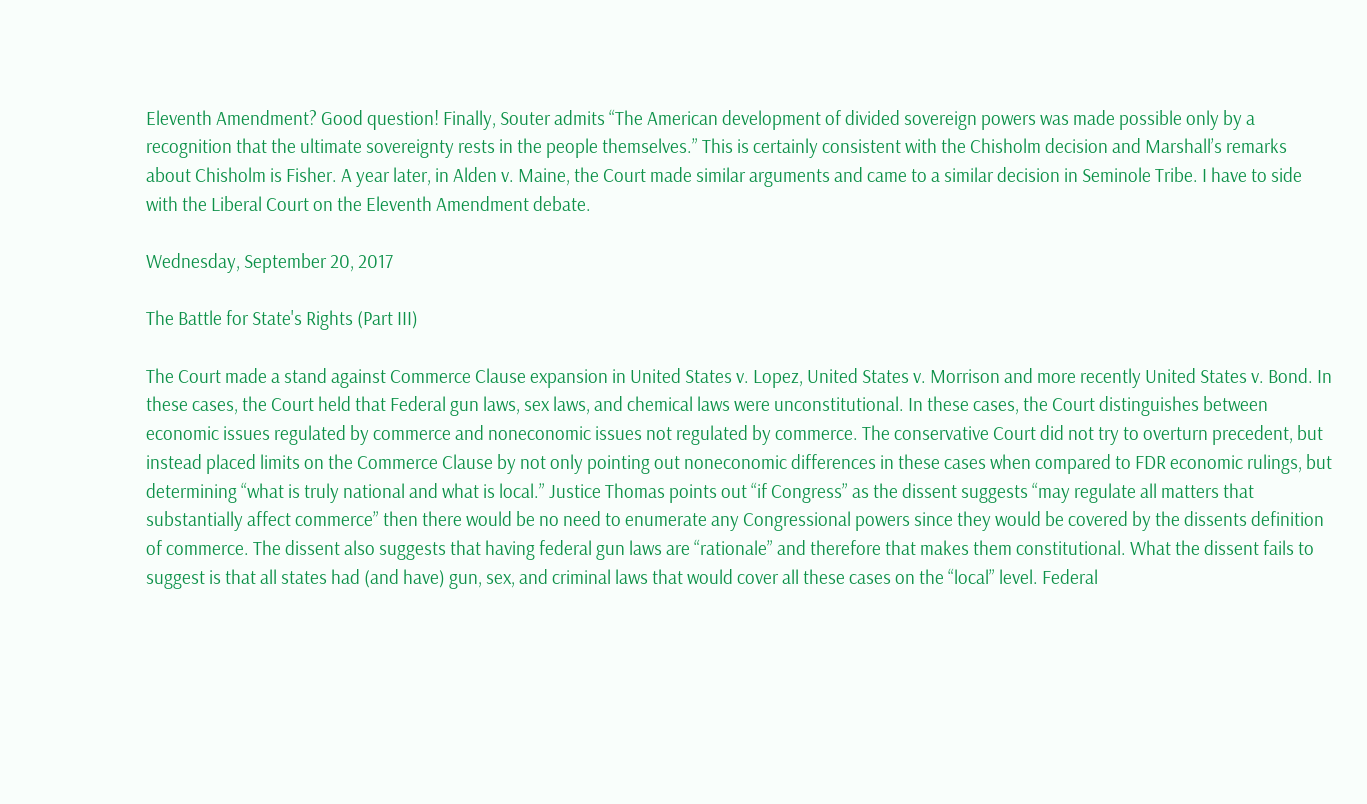Eleventh Amendment? Good question! Finally, Souter admits “The American development of divided sovereign powers was made possible only by a recognition that the ultimate sovereignty rests in the people themselves.” This is certainly consistent with the Chisholm decision and Marshall’s remarks about Chisholm is Fisher. A year later, in Alden v. Maine, the Court made similar arguments and came to a similar decision in Seminole Tribe. I have to side with the Liberal Court on the Eleventh Amendment debate.

Wednesday, September 20, 2017

The Battle for State's Rights (Part III)

The Court made a stand against Commerce Clause expansion in United States v. Lopez, United States v. Morrison and more recently United States v. Bond. In these cases, the Court held that Federal gun laws, sex laws, and chemical laws were unconstitutional. In these cases, the Court distinguishes between economic issues regulated by commerce and noneconomic issues not regulated by commerce. The conservative Court did not try to overturn precedent, but instead placed limits on the Commerce Clause by not only pointing out noneconomic differences in these cases when compared to FDR economic rulings, but determining “what is truly national and what is local.” Justice Thomas points out “if Congress” as the dissent suggests “may regulate all matters that substantially affect commerce” then there would be no need to enumerate any Congressional powers since they would be covered by the dissents definition of commerce. The dissent also suggests that having federal gun laws are “rationale” and therefore that makes them constitutional. What the dissent fails to suggest is that all states had (and have) gun, sex, and criminal laws that would cover all these cases on the “local” level. Federal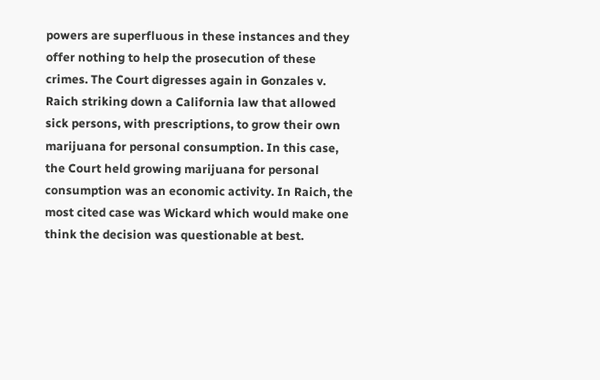powers are superfluous in these instances and they offer nothing to help the prosecution of these crimes. The Court digresses again in Gonzales v. Raich striking down a California law that allowed sick persons, with prescriptions, to grow their own marijuana for personal consumption. In this case, the Court held growing marijuana for personal consumption was an economic activity. In Raich, the most cited case was Wickard which would make one think the decision was questionable at best.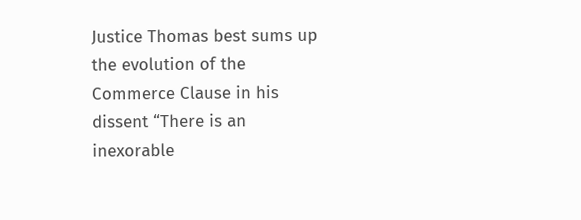Justice Thomas best sums up the evolution of the Commerce Clause in his dissent “There is an inexorable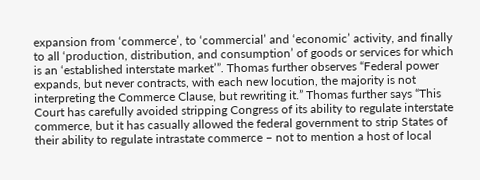expansion from ‘commerce’, to ‘commercial’ and ‘economic’ activity, and finally to all ‘production, distribution, and consumption’ of goods or services for which is an ‘established interstate market’”. Thomas further observes “Federal power expands, but never contracts, with each new locution, the majority is not interpreting the Commerce Clause, but rewriting it.” Thomas further says “This Court has carefully avoided stripping Congress of its ability to regulate interstate commerce, but it has casually allowed the federal government to strip States of their ability to regulate intrastate commerce – not to mention a host of local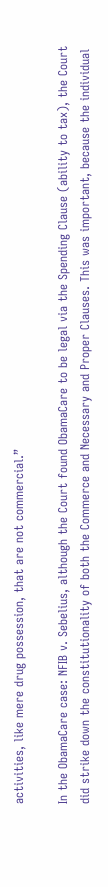activities, like mere drug possession, that are not commercial.”

In the ObamaCare case: NFIB v. Sebelius, although the Court found ObamaCare to be legal via the Spending Clause (ability to tax), the Court did strike down the constitutionality of both the Commerce and Necessary and Proper Clauses. This was important, because the individual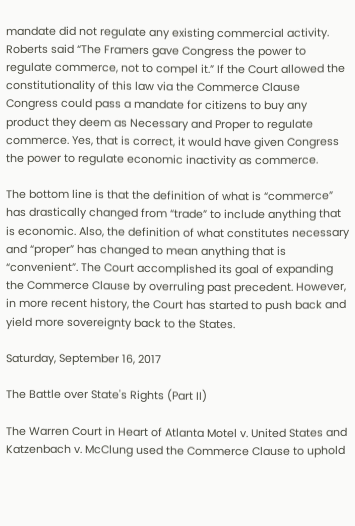mandate did not regulate any existing commercial activity. Roberts said “The Framers gave Congress the power to regulate commerce, not to compel it.” If the Court allowed the constitutionality of this law via the Commerce Clause Congress could pass a mandate for citizens to buy any product they deem as Necessary and Proper to regulate commerce. Yes, that is correct, it would have given Congress the power to regulate economic inactivity as commerce.

The bottom line is that the definition of what is “commerce” has drastically changed from “trade” to include anything that is economic. Also, the definition of what constitutes necessary and “proper” has changed to mean anything that is “convenient”. The Court accomplished its goal of expanding the Commerce Clause by overruling past precedent. However, in more recent history, the Court has started to push back and yield more sovereignty back to the States.

Saturday, September 16, 2017

The Battle over State's Rights (Part II)

The Warren Court in Heart of Atlanta Motel v. United States and Katzenbach v. McClung used the Commerce Clause to uphold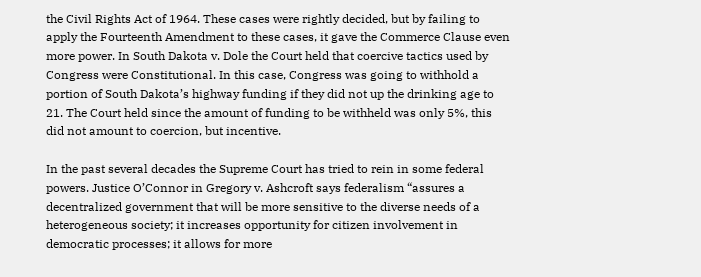the Civil Rights Act of 1964. These cases were rightly decided, but by failing to apply the Fourteenth Amendment to these cases, it gave the Commerce Clause even more power. In South Dakota v. Dole the Court held that coercive tactics used by Congress were Constitutional. In this case, Congress was going to withhold a portion of South Dakota’s highway funding if they did not up the drinking age to 21. The Court held since the amount of funding to be withheld was only 5%, this did not amount to coercion, but incentive.

In the past several decades the Supreme Court has tried to rein in some federal powers. Justice O’Connor in Gregory v. Ashcroft says federalism “assures a decentralized government that will be more sensitive to the diverse needs of a heterogeneous society; it increases opportunity for citizen involvement in democratic processes; it allows for more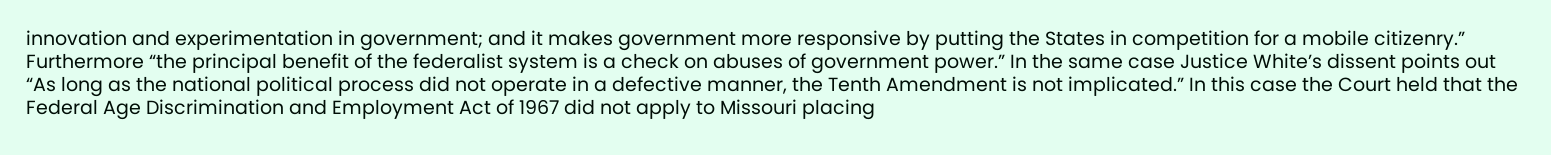innovation and experimentation in government; and it makes government more responsive by putting the States in competition for a mobile citizenry.” Furthermore “the principal benefit of the federalist system is a check on abuses of government power.” In the same case Justice White’s dissent points out “As long as the national political process did not operate in a defective manner, the Tenth Amendment is not implicated.” In this case the Court held that the Federal Age Discrimination and Employment Act of 1967 did not apply to Missouri placing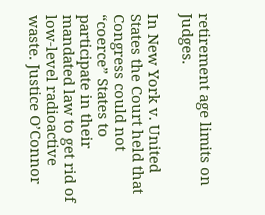retirement age limits on Judges.

In New York v. United States the Court held that Congress could not “coerce” States to participate in their mandated law to get rid of low-level radioactive waste. Justice O’Connor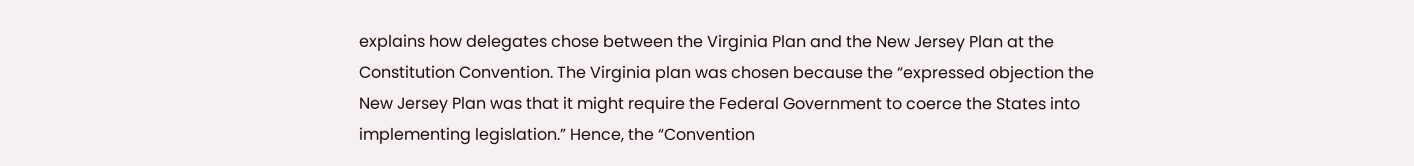explains how delegates chose between the Virginia Plan and the New Jersey Plan at the Constitution Convention. The Virginia plan was chosen because the “expressed objection the New Jersey Plan was that it might require the Federal Government to coerce the States into implementing legislation.” Hence, the “Convention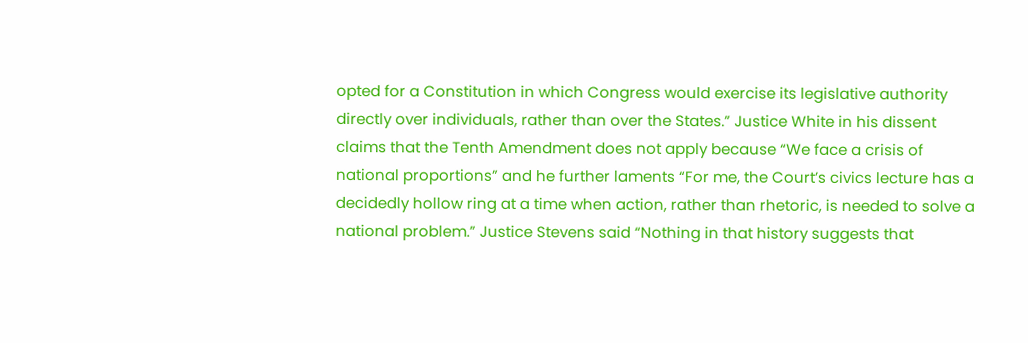opted for a Constitution in which Congress would exercise its legislative authority directly over individuals, rather than over the States.” Justice White in his dissent claims that the Tenth Amendment does not apply because “We face a crisis of national proportions” and he further laments “For me, the Court’s civics lecture has a decidedly hollow ring at a time when action, rather than rhetoric, is needed to solve a national problem.” Justice Stevens said “Nothing in that history suggests that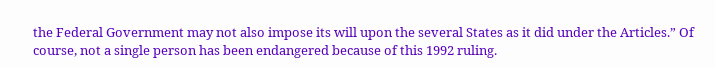the Federal Government may not also impose its will upon the several States as it did under the Articles.” Of course, not a single person has been endangered because of this 1992 ruling.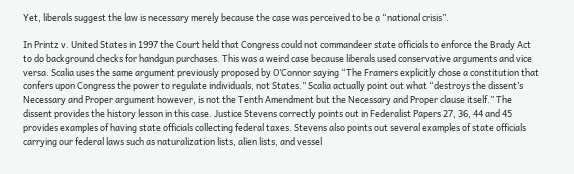Yet, liberals suggest the law is necessary merely because the case was perceived to be a “national crisis”.

In Printz v. United States in 1997 the Court held that Congress could not commandeer state officials to enforce the Brady Act to do background checks for handgun purchases. This was a weird case because liberals used conservative arguments and vice versa. Scalia uses the same argument previously proposed by O’Connor saying “The Framers explicitly chose a constitution that confers upon Congress the power to regulate individuals, not States.” Scalia actually point out what “destroys the dissent’s Necessary and Proper argument however, is not the Tenth Amendment but the Necessary and Proper clause itself.” The dissent provides the history lesson in this case. Justice Stevens correctly points out in Federalist Papers 27, 36, 44 and 45 provides examples of having state officials collecting federal taxes. Stevens also points out several examples of state officials carrying our federal laws such as naturalization lists, alien lists, and vessel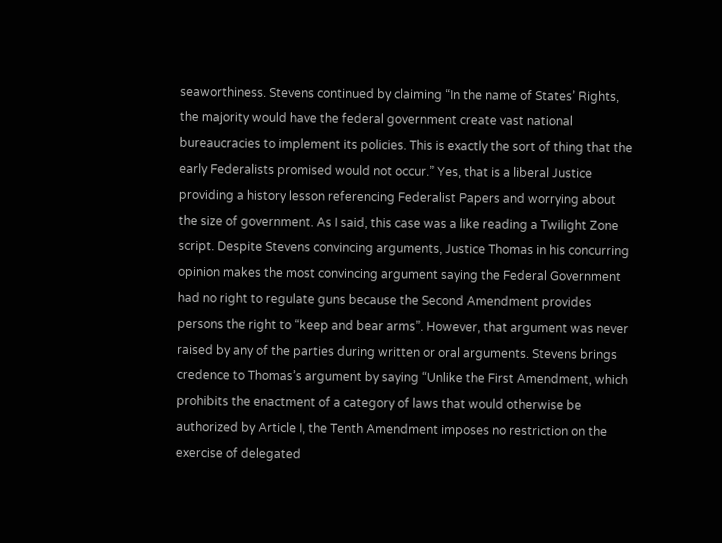seaworthiness. Stevens continued by claiming “In the name of States’ Rights, the majority would have the federal government create vast national bureaucracies to implement its policies. This is exactly the sort of thing that the early Federalists promised would not occur.” Yes, that is a liberal Justice providing a history lesson referencing Federalist Papers and worrying about the size of government. As I said, this case was a like reading a Twilight Zone script. Despite Stevens convincing arguments, Justice Thomas in his concurring opinion makes the most convincing argument saying the Federal Government had no right to regulate guns because the Second Amendment provides persons the right to “keep and bear arms”. However, that argument was never raised by any of the parties during written or oral arguments. Stevens brings credence to Thomas’s argument by saying “Unlike the First Amendment, which prohibits the enactment of a category of laws that would otherwise be authorized by Article I, the Tenth Amendment imposes no restriction on the exercise of delegated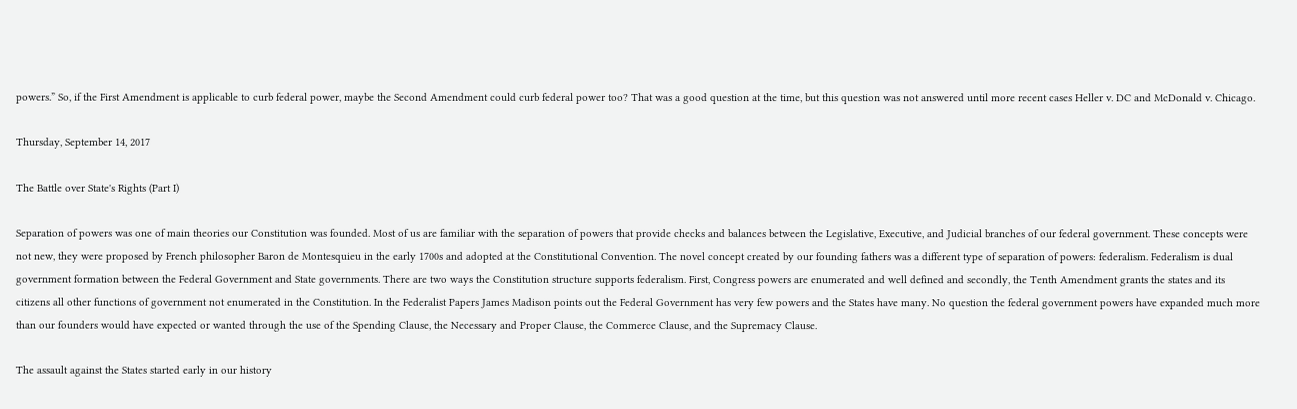powers.” So, if the First Amendment is applicable to curb federal power, maybe the Second Amendment could curb federal power too? That was a good question at the time, but this question was not answered until more recent cases Heller v. DC and McDonald v. Chicago.

Thursday, September 14, 2017

The Battle over State's Rights (Part I)

Separation of powers was one of main theories our Constitution was founded. Most of us are familiar with the separation of powers that provide checks and balances between the Legislative, Executive, and Judicial branches of our federal government. These concepts were not new, they were proposed by French philosopher Baron de Montesquieu in the early 1700s and adopted at the Constitutional Convention. The novel concept created by our founding fathers was a different type of separation of powers: federalism. Federalism is dual government formation between the Federal Government and State governments. There are two ways the Constitution structure supports federalism. First, Congress powers are enumerated and well defined and secondly, the Tenth Amendment grants the states and its citizens all other functions of government not enumerated in the Constitution. In the Federalist Papers James Madison points out the Federal Government has very few powers and the States have many. No question the federal government powers have expanded much more than our founders would have expected or wanted through the use of the Spending Clause, the Necessary and Proper Clause, the Commerce Clause, and the Supremacy Clause.

The assault against the States started early in our history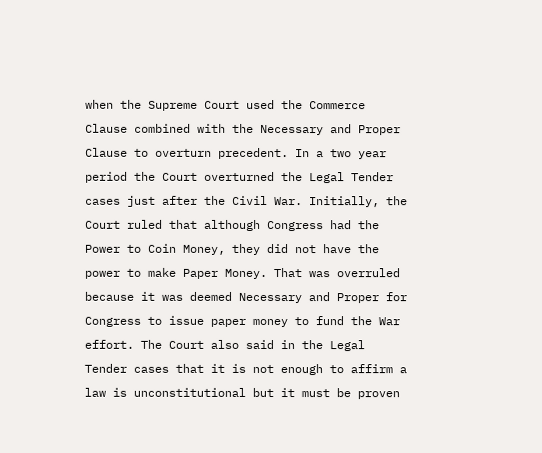when the Supreme Court used the Commerce Clause combined with the Necessary and Proper Clause to overturn precedent. In a two year period the Court overturned the Legal Tender cases just after the Civil War. Initially, the Court ruled that although Congress had the Power to Coin Money, they did not have the power to make Paper Money. That was overruled because it was deemed Necessary and Proper for Congress to issue paper money to fund the War effort. The Court also said in the Legal Tender cases that it is not enough to affirm a law is unconstitutional but it must be proven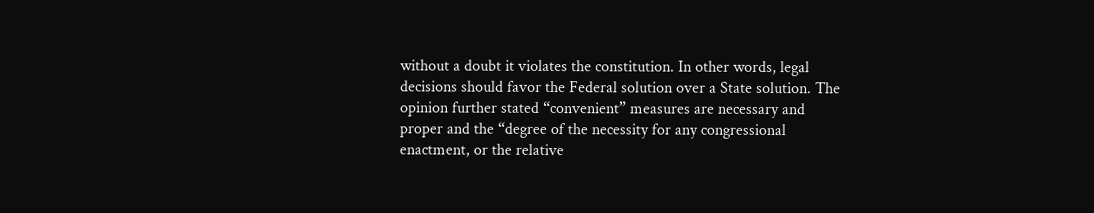without a doubt it violates the constitution. In other words, legal decisions should favor the Federal solution over a State solution. The opinion further stated “convenient” measures are necessary and proper and the “degree of the necessity for any congressional enactment, or the relative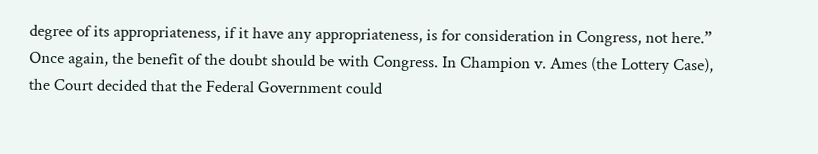degree of its appropriateness, if it have any appropriateness, is for consideration in Congress, not here.” Once again, the benefit of the doubt should be with Congress. In Champion v. Ames (the Lottery Case), the Court decided that the Federal Government could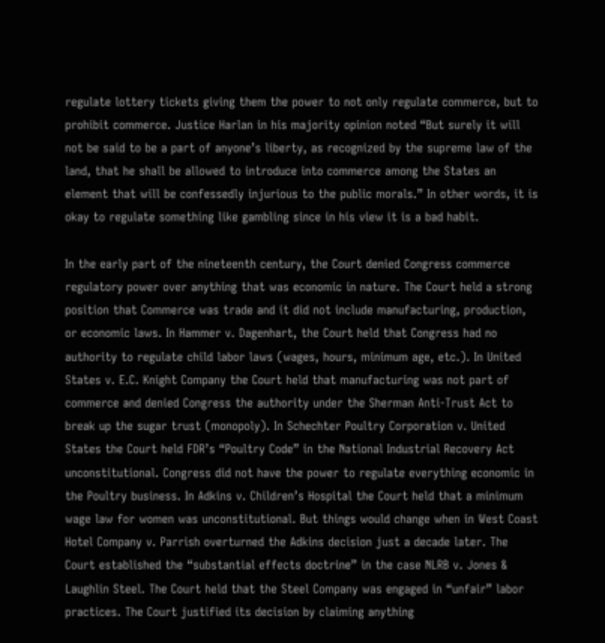regulate lottery tickets giving them the power to not only regulate commerce, but to prohibit commerce. Justice Harlan in his majority opinion noted “But surely it will not be said to be a part of anyone’s liberty, as recognized by the supreme law of the land, that he shall be allowed to introduce into commerce among the States an element that will be confessedly injurious to the public morals.” In other words, it is okay to regulate something like gambling since in his view it is a bad habit.

In the early part of the nineteenth century, the Court denied Congress commerce regulatory power over anything that was economic in nature. The Court held a strong position that Commerce was trade and it did not include manufacturing, production, or economic laws. In Hammer v. Dagenhart, the Court held that Congress had no authority to regulate child labor laws (wages, hours, minimum age, etc.). In United States v. E.C. Knight Company the Court held that manufacturing was not part of commerce and denied Congress the authority under the Sherman Anti-Trust Act to break up the sugar trust (monopoly). In Schechter Poultry Corporation v. United States the Court held FDR’s “Poultry Code” in the National Industrial Recovery Act unconstitutional. Congress did not have the power to regulate everything economic in the Poultry business. In Adkins v. Children’s Hospital the Court held that a minimum wage law for women was unconstitutional. But things would change when in West Coast Hotel Company v. Parrish overturned the Adkins decision just a decade later. The Court established the “substantial effects doctrine” in the case NLRB v. Jones & Laughlin Steel. The Court held that the Steel Company was engaged in “unfair” labor practices. The Court justified its decision by claiming anything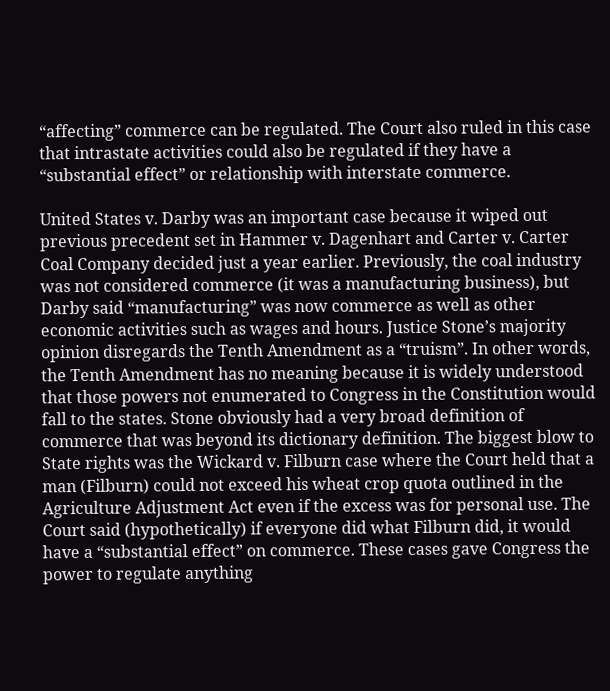“affecting” commerce can be regulated. The Court also ruled in this case that intrastate activities could also be regulated if they have a “substantial effect” or relationship with interstate commerce.

United States v. Darby was an important case because it wiped out previous precedent set in Hammer v. Dagenhart and Carter v. Carter Coal Company decided just a year earlier. Previously, the coal industry was not considered commerce (it was a manufacturing business), but Darby said “manufacturing” was now commerce as well as other economic activities such as wages and hours. Justice Stone’s majority opinion disregards the Tenth Amendment as a “truism”. In other words, the Tenth Amendment has no meaning because it is widely understood that those powers not enumerated to Congress in the Constitution would fall to the states. Stone obviously had a very broad definition of commerce that was beyond its dictionary definition. The biggest blow to State rights was the Wickard v. Filburn case where the Court held that a man (Filburn) could not exceed his wheat crop quota outlined in the Agriculture Adjustment Act even if the excess was for personal use. The Court said (hypothetically) if everyone did what Filburn did, it would have a “substantial effect” on commerce. These cases gave Congress the power to regulate anything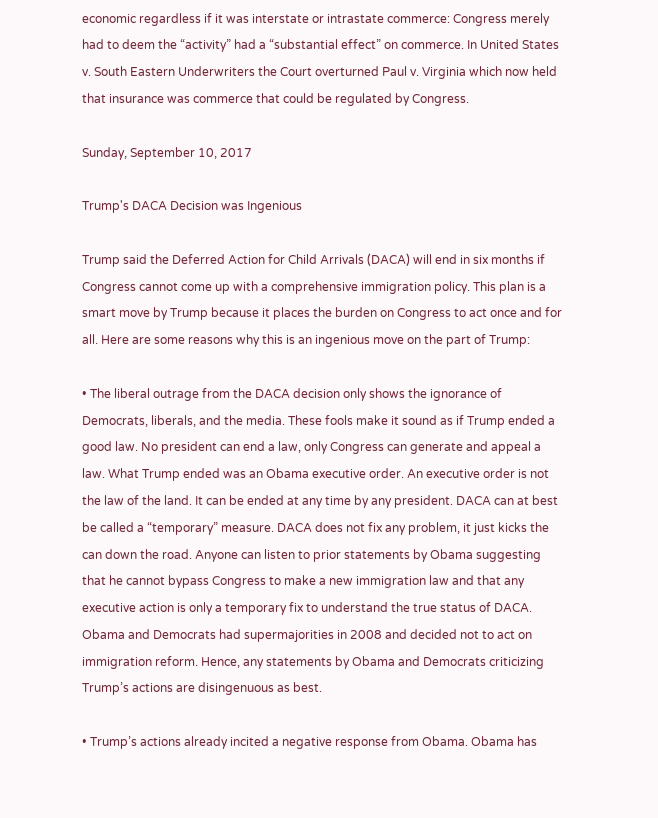economic regardless if it was interstate or intrastate commerce: Congress merely had to deem the “activity” had a “substantial effect” on commerce. In United States v. South Eastern Underwriters the Court overturned Paul v. Virginia which now held that insurance was commerce that could be regulated by Congress.

Sunday, September 10, 2017

Trump's DACA Decision was Ingenious

Trump said the Deferred Action for Child Arrivals (DACA) will end in six months if Congress cannot come up with a comprehensive immigration policy. This plan is a smart move by Trump because it places the burden on Congress to act once and for all. Here are some reasons why this is an ingenious move on the part of Trump:

• The liberal outrage from the DACA decision only shows the ignorance of Democrats, liberals, and the media. These fools make it sound as if Trump ended a good law. No president can end a law, only Congress can generate and appeal a law. What Trump ended was an Obama executive order. An executive order is not the law of the land. It can be ended at any time by any president. DACA can at best be called a “temporary” measure. DACA does not fix any problem, it just kicks the can down the road. Anyone can listen to prior statements by Obama suggesting that he cannot bypass Congress to make a new immigration law and that any executive action is only a temporary fix to understand the true status of DACA. Obama and Democrats had supermajorities in 2008 and decided not to act on immigration reform. Hence, any statements by Obama and Democrats criticizing Trump’s actions are disingenuous as best.

• Trump’s actions already incited a negative response from Obama. Obama has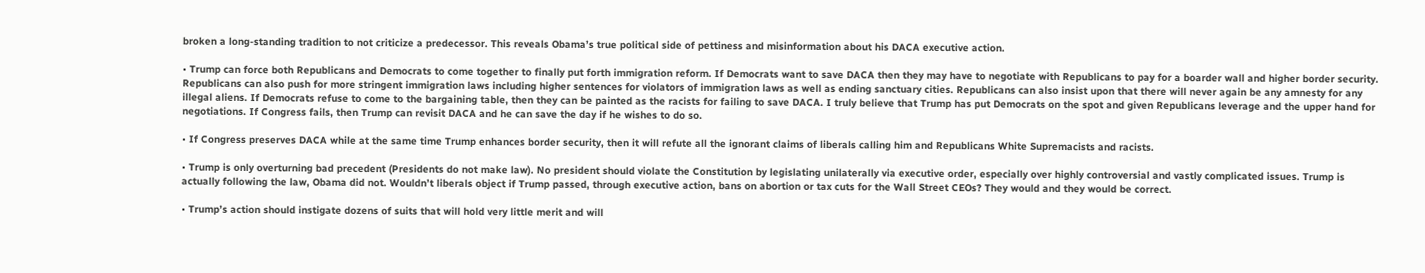broken a long-standing tradition to not criticize a predecessor. This reveals Obama’s true political side of pettiness and misinformation about his DACA executive action.

• Trump can force both Republicans and Democrats to come together to finally put forth immigration reform. If Democrats want to save DACA then they may have to negotiate with Republicans to pay for a boarder wall and higher border security. Republicans can also push for more stringent immigration laws including higher sentences for violators of immigration laws as well as ending sanctuary cities. Republicans can also insist upon that there will never again be any amnesty for any illegal aliens. If Democrats refuse to come to the bargaining table, then they can be painted as the racists for failing to save DACA. I truly believe that Trump has put Democrats on the spot and given Republicans leverage and the upper hand for negotiations. If Congress fails, then Trump can revisit DACA and he can save the day if he wishes to do so.

• If Congress preserves DACA while at the same time Trump enhances border security, then it will refute all the ignorant claims of liberals calling him and Republicans White Supremacists and racists.

• Trump is only overturning bad precedent (Presidents do not make law). No president should violate the Constitution by legislating unilaterally via executive order, especially over highly controversial and vastly complicated issues. Trump is actually following the law, Obama did not. Wouldn’t liberals object if Trump passed, through executive action, bans on abortion or tax cuts for the Wall Street CEOs? They would and they would be correct.

• Trump’s action should instigate dozens of suits that will hold very little merit and will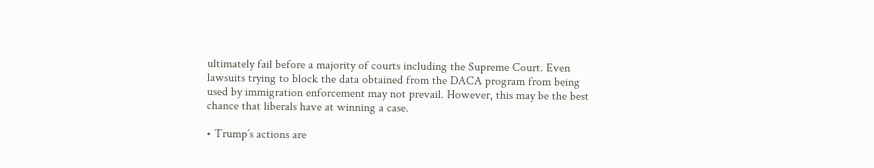ultimately fail before a majority of courts including the Supreme Court. Even lawsuits trying to block the data obtained from the DACA program from being used by immigration enforcement may not prevail. However, this may be the best chance that liberals have at winning a case.

• Trump’s actions are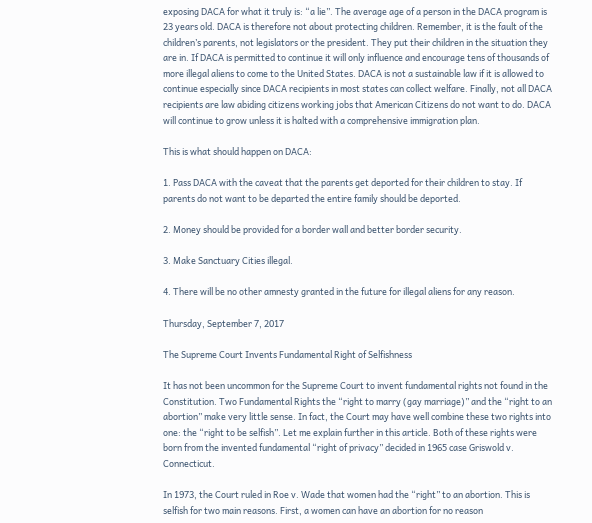exposing DACA for what it truly is: “a lie”. The average age of a person in the DACA program is 23 years old. DACA is therefore not about protecting children. Remember, it is the fault of the children’s parents, not legislators or the president. They put their children in the situation they are in. If DACA is permitted to continue it will only influence and encourage tens of thousands of more illegal aliens to come to the United States. DACA is not a sustainable law if it is allowed to continue especially since DACA recipients in most states can collect welfare. Finally, not all DACA recipients are law abiding citizens working jobs that American Citizens do not want to do. DACA will continue to grow unless it is halted with a comprehensive immigration plan.

This is what should happen on DACA:

1. Pass DACA with the caveat that the parents get deported for their children to stay. If parents do not want to be departed the entire family should be deported.

2. Money should be provided for a border wall and better border security.

3. Make Sanctuary Cities illegal.

4. There will be no other amnesty granted in the future for illegal aliens for any reason.

Thursday, September 7, 2017

The Supreme Court Invents Fundamental Right of Selfishness

It has not been uncommon for the Supreme Court to invent fundamental rights not found in the Constitution. Two Fundamental Rights the “right to marry (gay marriage)” and the “right to an abortion” make very little sense. In fact, the Court may have well combine these two rights into one: the “right to be selfish”. Let me explain further in this article. Both of these rights were born from the invented fundamental “right of privacy” decided in 1965 case Griswold v. Connecticut.

In 1973, the Court ruled in Roe v. Wade that women had the “right” to an abortion. This is selfish for two main reasons. First, a women can have an abortion for no reason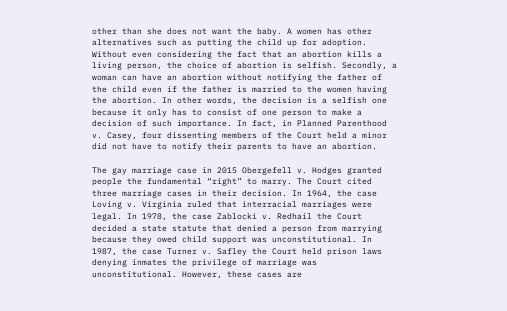other than she does not want the baby. A women has other alternatives such as putting the child up for adoption. Without even considering the fact that an abortion kills a living person, the choice of abortion is selfish. Secondly, a woman can have an abortion without notifying the father of the child even if the father is married to the women having the abortion. In other words, the decision is a selfish one because it only has to consist of one person to make a decision of such importance. In fact, in Planned Parenthood v. Casey, four dissenting members of the Court held a minor did not have to notify their parents to have an abortion.

The gay marriage case in 2015 Obergefell v. Hodges granted people the fundamental “right” to marry. The Court cited three marriage cases in their decision. In 1964, the case Loving v. Virginia ruled that interracial marriages were legal. In 1978, the case Zablocki v. Redhail the Court decided a state statute that denied a person from marrying because they owed child support was unconstitutional. In 1987, the case Turner v. Safley the Court held prison laws denying inmates the privilege of marriage was unconstitutional. However, these cases are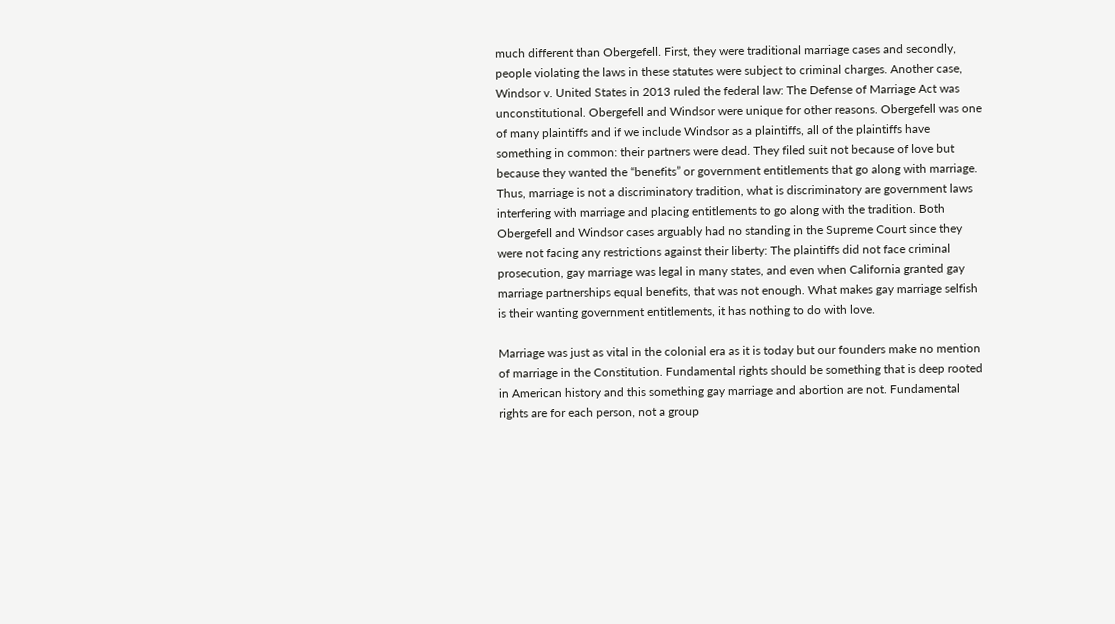much different than Obergefell. First, they were traditional marriage cases and secondly, people violating the laws in these statutes were subject to criminal charges. Another case, Windsor v. United States in 2013 ruled the federal law: The Defense of Marriage Act was unconstitutional. Obergefell and Windsor were unique for other reasons. Obergefell was one of many plaintiffs and if we include Windsor as a plaintiffs, all of the plaintiffs have something in common: their partners were dead. They filed suit not because of love but because they wanted the “benefits” or government entitlements that go along with marriage. Thus, marriage is not a discriminatory tradition, what is discriminatory are government laws interfering with marriage and placing entitlements to go along with the tradition. Both Obergefell and Windsor cases arguably had no standing in the Supreme Court since they were not facing any restrictions against their liberty: The plaintiffs did not face criminal prosecution, gay marriage was legal in many states, and even when California granted gay marriage partnerships equal benefits, that was not enough. What makes gay marriage selfish is their wanting government entitlements, it has nothing to do with love.

Marriage was just as vital in the colonial era as it is today but our founders make no mention of marriage in the Constitution. Fundamental rights should be something that is deep rooted in American history and this something gay marriage and abortion are not. Fundamental rights are for each person, not a group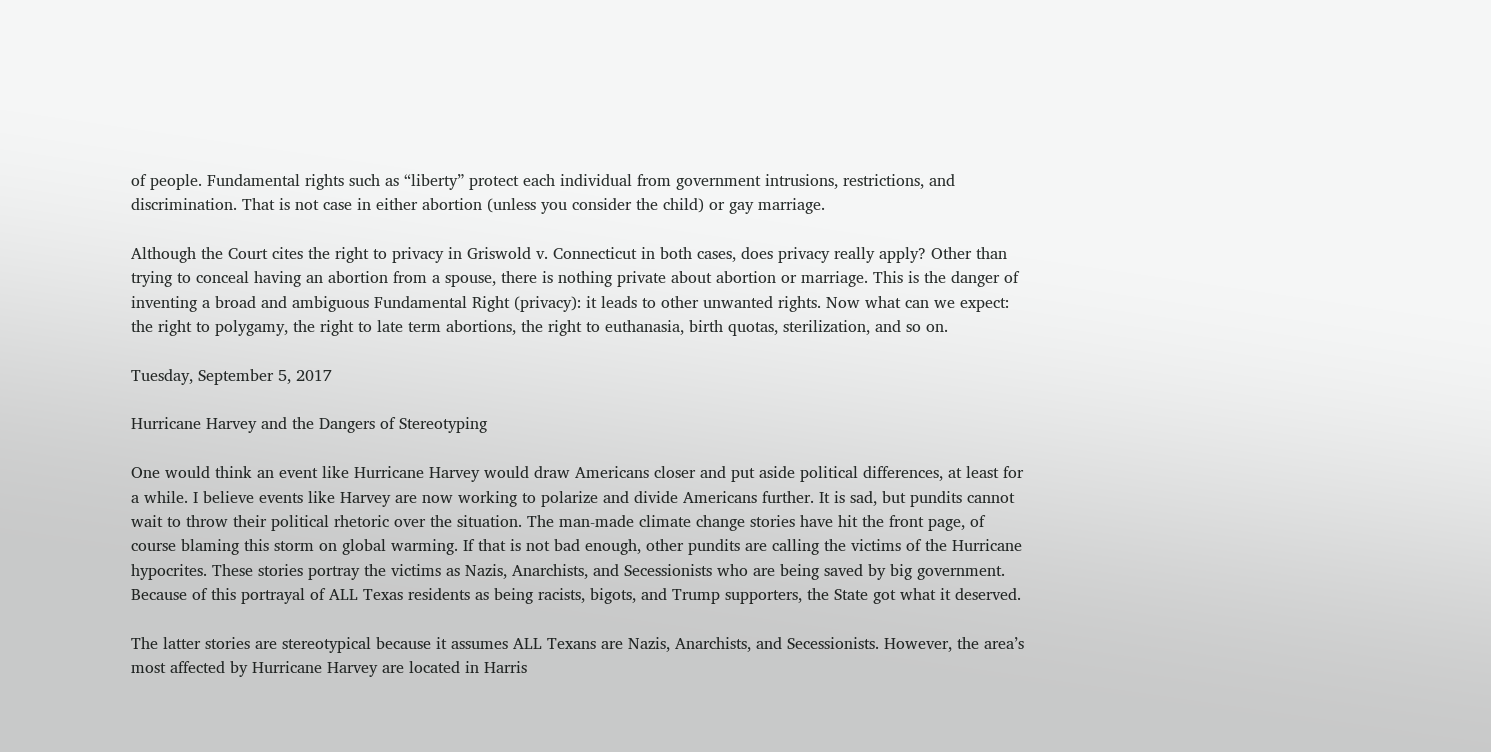of people. Fundamental rights such as “liberty” protect each individual from government intrusions, restrictions, and discrimination. That is not case in either abortion (unless you consider the child) or gay marriage.

Although the Court cites the right to privacy in Griswold v. Connecticut in both cases, does privacy really apply? Other than trying to conceal having an abortion from a spouse, there is nothing private about abortion or marriage. This is the danger of inventing a broad and ambiguous Fundamental Right (privacy): it leads to other unwanted rights. Now what can we expect: the right to polygamy, the right to late term abortions, the right to euthanasia, birth quotas, sterilization, and so on.

Tuesday, September 5, 2017

Hurricane Harvey and the Dangers of Stereotyping

One would think an event like Hurricane Harvey would draw Americans closer and put aside political differences, at least for a while. I believe events like Harvey are now working to polarize and divide Americans further. It is sad, but pundits cannot wait to throw their political rhetoric over the situation. The man-made climate change stories have hit the front page, of course blaming this storm on global warming. If that is not bad enough, other pundits are calling the victims of the Hurricane hypocrites. These stories portray the victims as Nazis, Anarchists, and Secessionists who are being saved by big government. Because of this portrayal of ALL Texas residents as being racists, bigots, and Trump supporters, the State got what it deserved.

The latter stories are stereotypical because it assumes ALL Texans are Nazis, Anarchists, and Secessionists. However, the area’s most affected by Hurricane Harvey are located in Harris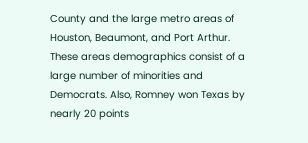County and the large metro areas of Houston, Beaumont, and Port Arthur. These areas demographics consist of a large number of minorities and Democrats. Also, Romney won Texas by nearly 20 points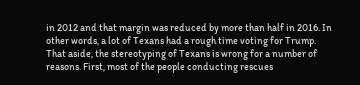in 2012 and that margin was reduced by more than half in 2016. In other words, a lot of Texans had a rough time voting for Trump. That aside, the stereotyping of Texans is wrong for a number of reasons. First, most of the people conducting rescues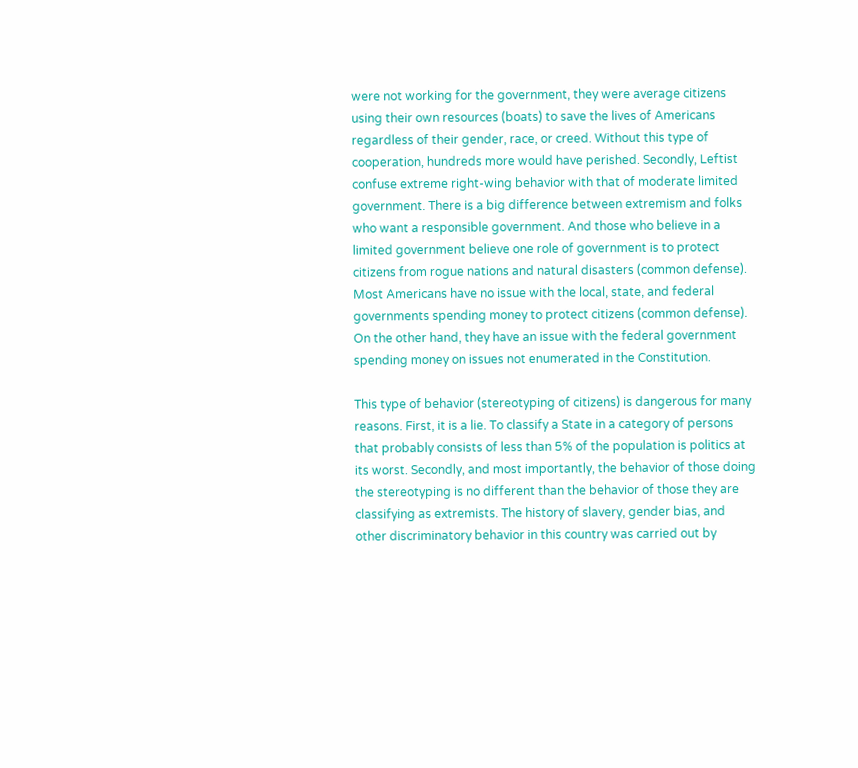were not working for the government, they were average citizens using their own resources (boats) to save the lives of Americans regardless of their gender, race, or creed. Without this type of cooperation, hundreds more would have perished. Secondly, Leftist confuse extreme right-wing behavior with that of moderate limited government. There is a big difference between extremism and folks who want a responsible government. And those who believe in a limited government believe one role of government is to protect citizens from rogue nations and natural disasters (common defense). Most Americans have no issue with the local, state, and federal governments spending money to protect citizens (common defense). On the other hand, they have an issue with the federal government spending money on issues not enumerated in the Constitution.

This type of behavior (stereotyping of citizens) is dangerous for many reasons. First, it is a lie. To classify a State in a category of persons that probably consists of less than 5% of the population is politics at its worst. Secondly, and most importantly, the behavior of those doing the stereotyping is no different than the behavior of those they are classifying as extremists. The history of slavery, gender bias, and other discriminatory behavior in this country was carried out by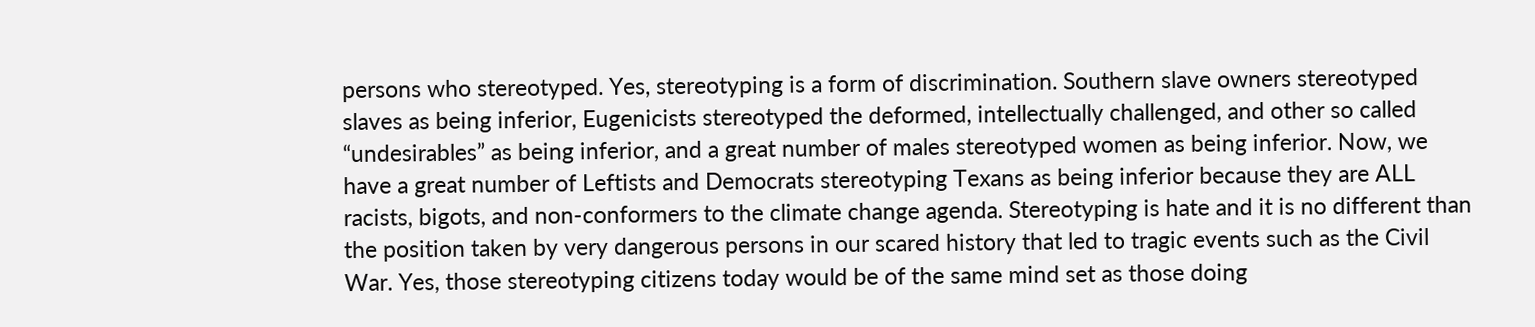persons who stereotyped. Yes, stereotyping is a form of discrimination. Southern slave owners stereotyped slaves as being inferior, Eugenicists stereotyped the deformed, intellectually challenged, and other so called “undesirables” as being inferior, and a great number of males stereotyped women as being inferior. Now, we have a great number of Leftists and Democrats stereotyping Texans as being inferior because they are ALL racists, bigots, and non-conformers to the climate change agenda. Stereotyping is hate and it is no different than the position taken by very dangerous persons in our scared history that led to tragic events such as the Civil War. Yes, those stereotyping citizens today would be of the same mind set as those doing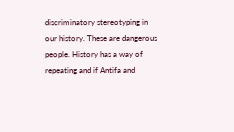discriminatory stereotyping in our history. These are dangerous people. History has a way of repeating and if Antifa and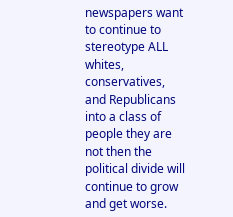newspapers want to continue to stereotype ALL whites, conservatives, and Republicans into a class of people they are not then the political divide will continue to grow and get worse.